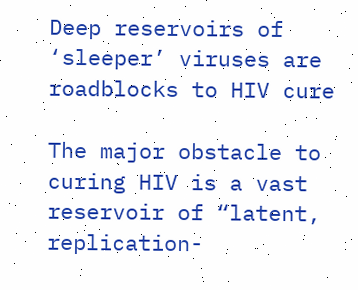Deep reservoirs of ‘sleeper’ viruses are roadblocks to HIV cure

The major obstacle to curing HIV is a vast reservoir of “latent, replication-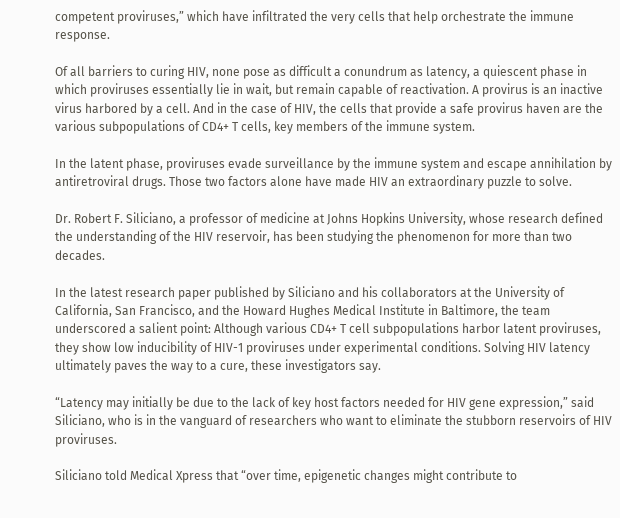competent proviruses,” which have infiltrated the very cells that help orchestrate the immune response.

Of all barriers to curing HIV, none pose as difficult a conundrum as latency, a quiescent phase in which proviruses essentially lie in wait, but remain capable of reactivation. A provirus is an inactive virus harbored by a cell. And in the case of HIV, the cells that provide a safe provirus haven are the various subpopulations of CD4+ T cells, key members of the immune system.

In the latent phase, proviruses evade surveillance by the immune system and escape annihilation by antiretroviral drugs. Those two factors alone have made HIV an extraordinary puzzle to solve.

Dr. Robert F. Siliciano, a professor of medicine at Johns Hopkins University, whose research defined the understanding of the HIV reservoir, has been studying the phenomenon for more than two decades.

In the latest research paper published by Siliciano and his collaborators at the University of California, San Francisco, and the Howard Hughes Medical Institute in Baltimore, the team underscored a salient point: Although various CD4+ T cell subpopulations harbor latent proviruses, they show low inducibility of HIV-1 proviruses under experimental conditions. Solving HIV latency ultimately paves the way to a cure, these investigators say.

“Latency may initially be due to the lack of key host factors needed for HIV gene expression,” said Siliciano, who is in the vanguard of researchers who want to eliminate the stubborn reservoirs of HIV proviruses.

Siliciano told Medical Xpress that “over time, epigenetic changes might contribute to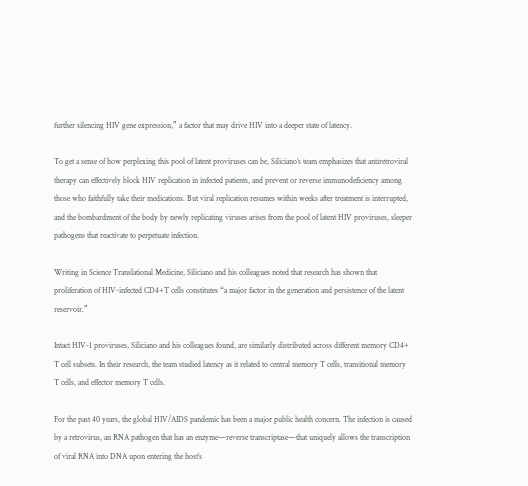further silencing HIV gene expression,” a factor that may drive HIV into a deeper state of latency.

To get a sense of how perplexing this pool of latent proviruses can be, Siliciano’s team emphasizes that antiretroviral therapy can effectively block HIV replication in infected patients, and prevent or reverse immunodeficiency among those who faithfully take their medications. But viral replication resumes within weeks after treatment is interrupted, and the bombardment of the body by newly replicating viruses arises from the pool of latent HIV proviruses, sleeper pathogens that reactivate to perpetuate infection.

Writing in Science Translational Medicine, Siliciano and his colleagues noted that research has shown that proliferation of HIV-infected CD4+T cells constitutes “a major factor in the generation and persistence of the latent reservoir.”

Intact HIV-1 proviruses, Siliciano and his colleagues found, are similarly distributed across different memory CD4+ T cell subsets. In their research, the team studied latency as it related to central memory T cells, transitional memory T cells, and effector memory T cells.

For the past 40 years, the global HIV/AIDS pandemic has been a major public health concern. The infection is caused by a retrovirus, an RNA pathogen that has an enzyme—reverse transcriptase—that uniquely allows the transcription of viral RNA into DNA upon entering the host’s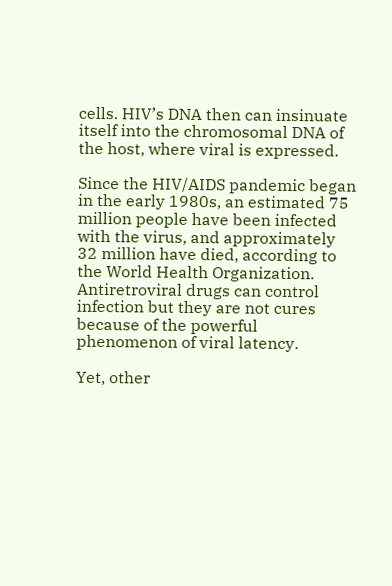cells. HIV’s DNA then can insinuate itself into the chromosomal DNA of the host, where viral is expressed.

Since the HIV/AIDS pandemic began in the early 1980s, an estimated 75 million people have been infected with the virus, and approximately 32 million have died, according to the World Health Organization. Antiretroviral drugs can control infection but they are not cures because of the powerful phenomenon of viral latency.

Yet, other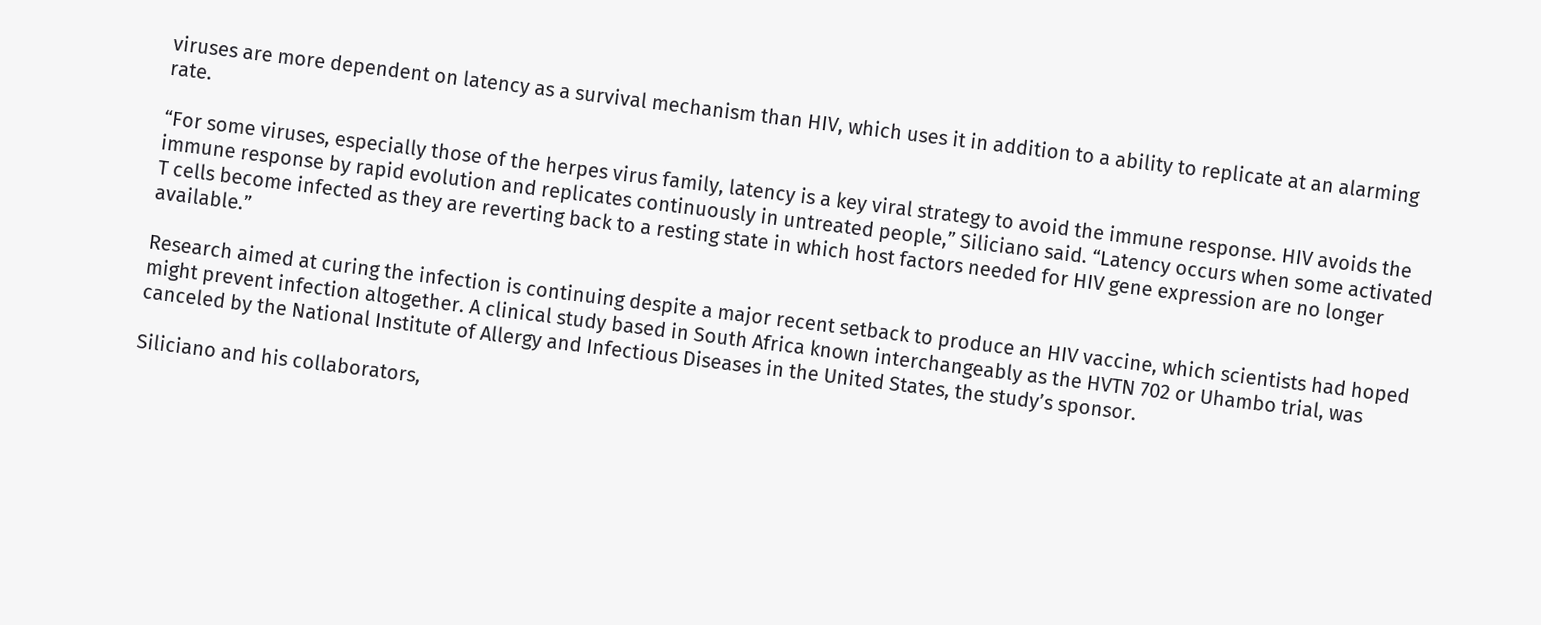viruses are more dependent on latency as a survival mechanism than HIV, which uses it in addition to a ability to replicate at an alarming rate.

“For some viruses, especially those of the herpes virus family, latency is a key viral strategy to avoid the immune response. HIV avoids the immune response by rapid evolution and replicates continuously in untreated people,” Siliciano said. “Latency occurs when some activated T cells become infected as they are reverting back to a resting state in which host factors needed for HIV gene expression are no longer available.”

Research aimed at curing the infection is continuing despite a major recent setback to produce an HIV vaccine, which scientists had hoped might prevent infection altogether. A clinical study based in South Africa known interchangeably as the HVTN 702 or Uhambo trial, was canceled by the National Institute of Allergy and Infectious Diseases in the United States, the study’s sponsor.

Siliciano and his collaborators,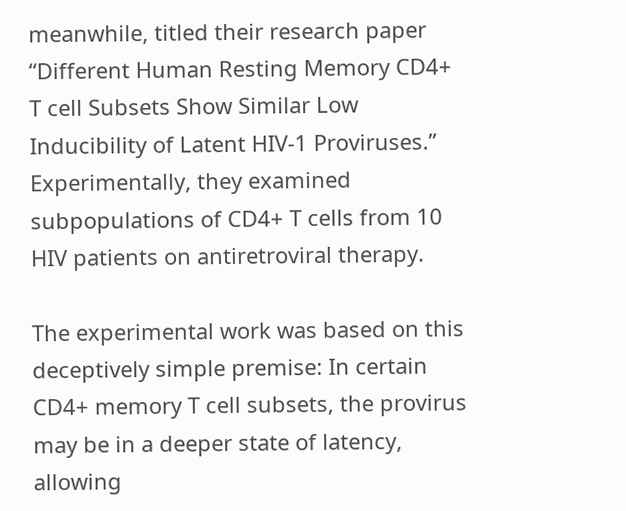meanwhile, titled their research paper “Different Human Resting Memory CD4+ T cell Subsets Show Similar Low Inducibility of Latent HIV-1 Proviruses.” Experimentally, they examined subpopulations of CD4+ T cells from 10 HIV patients on antiretroviral therapy.

The experimental work was based on this deceptively simple premise: In certain CD4+ memory T cell subsets, the provirus may be in a deeper state of latency, allowing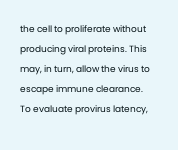the cell to proliferate without producing viral proteins. This may, in turn, allow the virus to escape immune clearance. To evaluate provirus latency,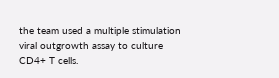the team used a multiple stimulation viral outgrowth assay to culture CD4+ T cells.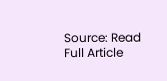Source: Read Full Article